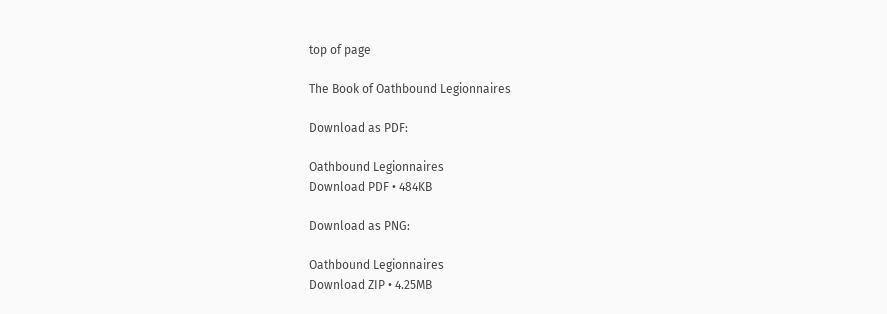top of page

The Book of Oathbound Legionnaires

Download as PDF:

Oathbound Legionnaires
Download PDF • 484KB

Download as PNG:

Oathbound Legionnaires
Download ZIP • 4.25MB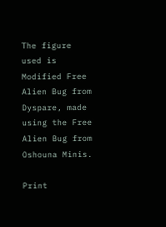The figure used is Modified Free Alien Bug from Dyspare, made using the Free Alien Bug from Oshouna Minis.

Print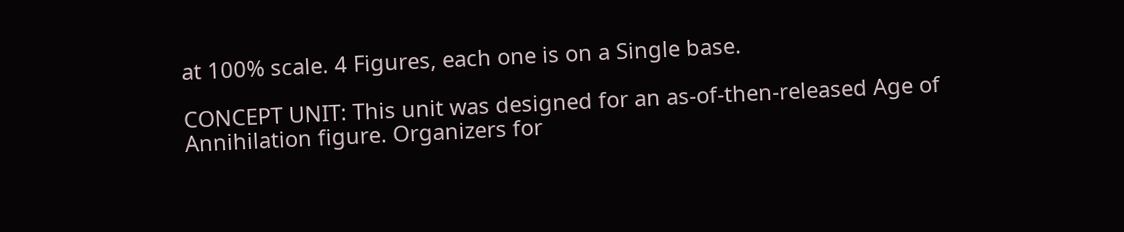at 100% scale. 4 Figures, each one is on a Single base.

CONCEPT UNIT: This unit was designed for an as-of-then-released Age of Annihilation figure. Organizers for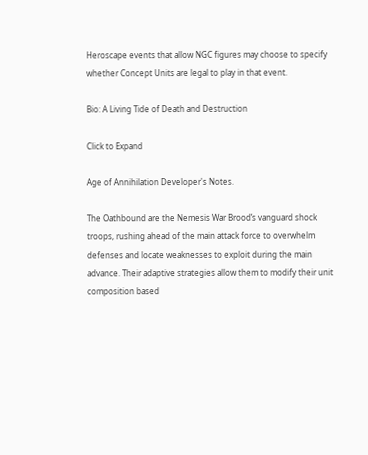Heroscape events that allow NGC figures may choose to specify whether Concept Units are legal to play in that event.

Bio: A Living Tide of Death and Destruction

Click to Expand

Age of Annihilation Developer's Notes.

The Oathbound are the Nemesis War Brood’s vanguard shock troops, rushing ahead of the main attack force to overwhelm defenses and locate weaknesses to exploit during the main advance. Their adaptive strategies allow them to modify their unit composition based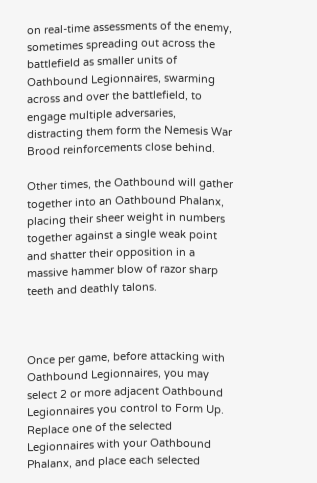on real-time assessments of the enemy, sometimes spreading out across the battlefield as smaller units of Oathbound Legionnaires, swarming across and over the battlefield, to engage multiple adversaries, distracting them form the Nemesis War Brood reinforcements close behind.

Other times, the Oathbound will gather together into an Oathbound Phalanx, placing their sheer weight in numbers together against a single weak point and shatter their opposition in a massive hammer blow of razor sharp teeth and deathly talons.



Once per game, before attacking with Oathbound Legionnaires, you may select 2 or more adjacent Oathbound Legionnaires you control to Form Up. Replace one of the selected Legionnaires with your Oathbound Phalanx, and place each selected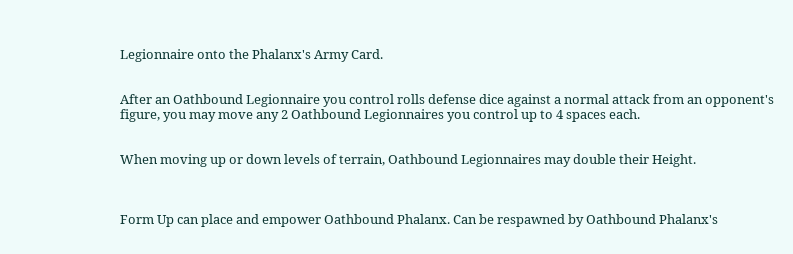Legionnaire onto the Phalanx's Army Card.


After an Oathbound Legionnaire you control rolls defense dice against a normal attack from an opponent's figure, you may move any 2 Oathbound Legionnaires you control up to 4 spaces each.


When moving up or down levels of terrain, Oathbound Legionnaires may double their Height.



Form Up can place and empower Oathbound Phalanx. Can be respawned by Oathbound Phalanx's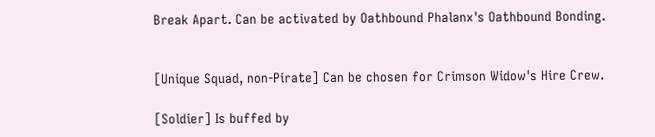Break Apart. Can be activated by Oathbound Phalanx's Oathbound Bonding.


[Unique Squad, non-Pirate] Can be chosen for Crimson Widow's Hire Crew.

[Soldier] Is buffed by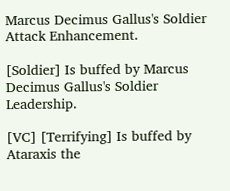Marcus Decimus Gallus's Soldier Attack Enhancement.

[Soldier] Is buffed by Marcus Decimus Gallus's Soldier Leadership.

[VC] [Terrifying] Is buffed by Ataraxis the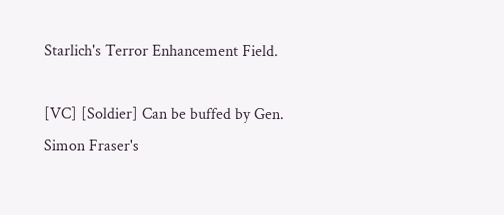Starlich's Terror Enhancement Field.

[VC] [Soldier] Can be buffed by Gen. Simon Fraser's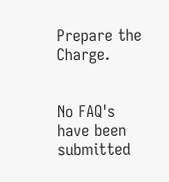Prepare the Charge.


No FAQ's have been submitted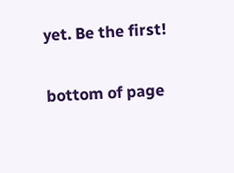yet. Be the first!


bottom of page